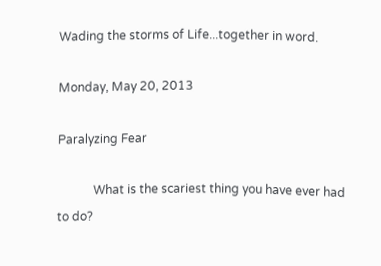Wading the storms of Life...together in word.

Monday, May 20, 2013

Paralyzing Fear

            What is the scariest thing you have ever had to do?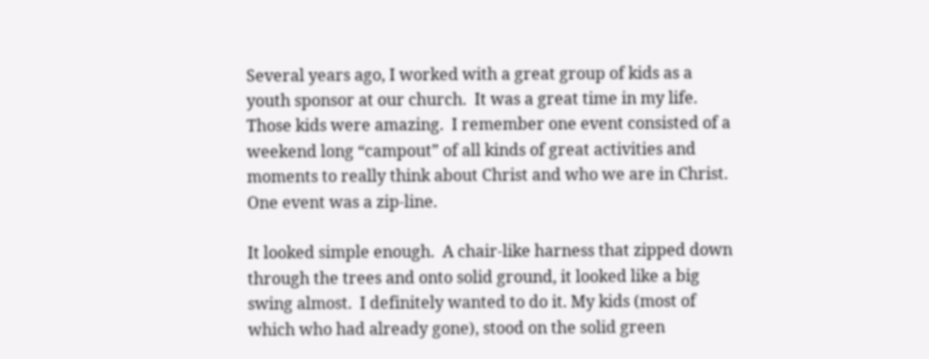Several years ago, I worked with a great group of kids as a youth sponsor at our church.  It was a great time in my life.  Those kids were amazing.  I remember one event consisted of a weekend long “campout” of all kinds of great activities and moments to really think about Christ and who we are in Christ.  One event was a zip-line.

It looked simple enough.  A chair-like harness that zipped down through the trees and onto solid ground, it looked like a big swing almost.  I definitely wanted to do it. My kids (most of which who had already gone), stood on the solid green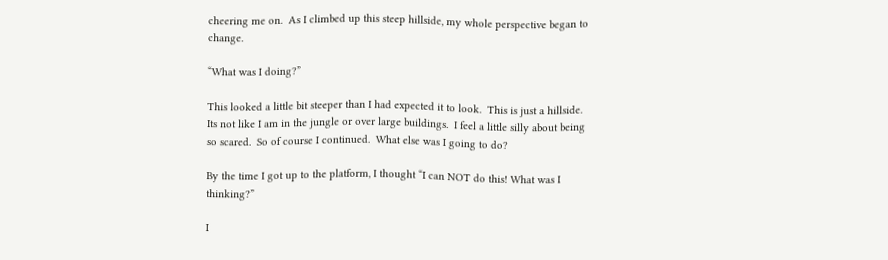cheering me on.  As I climbed up this steep hillside, my whole perspective began to change.

“What was I doing?”

This looked a little bit steeper than I had expected it to look.  This is just a hillside.  Its not like I am in the jungle or over large buildings.  I feel a little silly about being so scared.  So of course I continued.  What else was I going to do?

By the time I got up to the platform, I thought “I can NOT do this! What was I thinking?”

I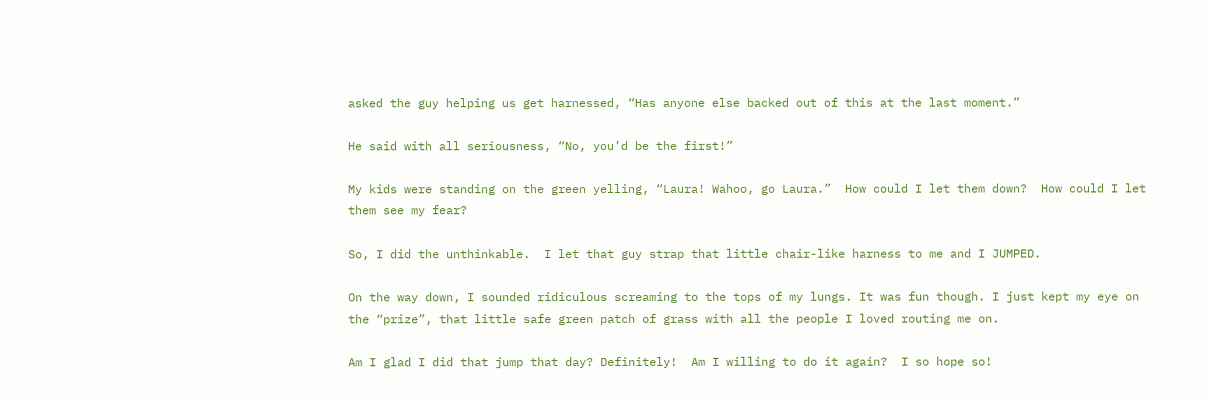asked the guy helping us get harnessed, “Has anyone else backed out of this at the last moment.”

He said with all seriousness, “No, you’d be the first!”

My kids were standing on the green yelling, “Laura! Wahoo, go Laura.”  How could I let them down?  How could I let them see my fear?

So, I did the unthinkable.  I let that guy strap that little chair-like harness to me and I JUMPED.

On the way down, I sounded ridiculous screaming to the tops of my lungs. It was fun though. I just kept my eye on the “prize”, that little safe green patch of grass with all the people I loved routing me on.

Am I glad I did that jump that day? Definitely!  Am I willing to do it again?  I so hope so!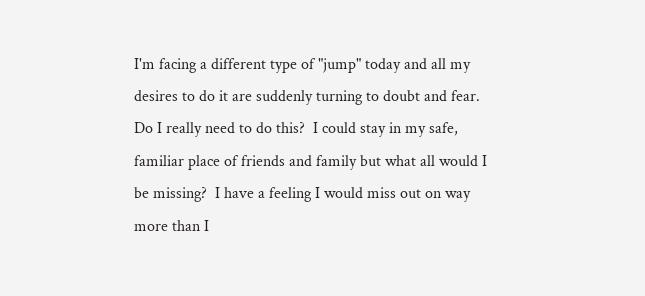I'm facing a different type of "jump" today and all my desires to do it are suddenly turning to doubt and fear.   Do I really need to do this?  I could stay in my safe, familiar place of friends and family but what all would I be missing?  I have a feeling I would miss out on way more than I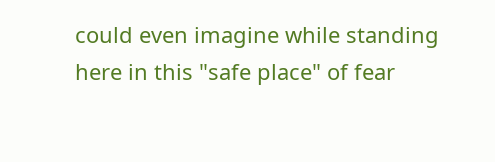could even imagine while standing here in this "safe place" of fear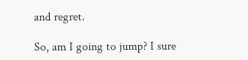and regret.

So, am I going to jump? I sure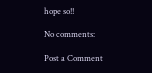hope so!!

No comments:

Post a Comment